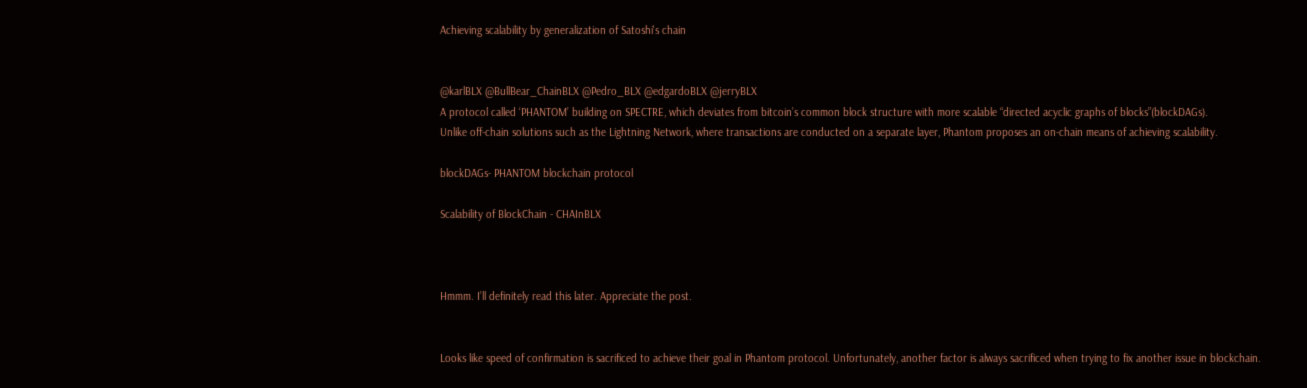Achieving scalability by generalization of Satoshi's chain


@karlBLX @BullBear_ChainBLX @Pedro_BLX @edgardoBLX @jerryBLX
A protocol called ‘PHANTOM’ building on SPECTRE, which deviates from bitcoin’s common block structure with more scalable “directed acyclic graphs of blocks”(blockDAGs).
Unlike off-chain solutions such as the Lightning Network, where transactions are conducted on a separate layer, Phantom proposes an on-chain means of achieving scalability.

blockDAGs- PHANTOM blockchain protocol

Scalability of BlockChain - CHAInBLX



Hmmm. I’ll definitely read this later. Appreciate the post.


Looks like speed of confirmation is sacrificed to achieve their goal in Phantom protocol. Unfortunately, another factor is always sacrificed when trying to fix another issue in blockchain.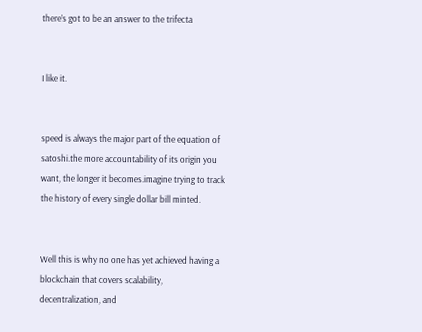there’s got to be an answer to the trifecta


I like it.


speed is always the major part of the equation of satoshi.the more accountability of its origin you want, the longer it becomes.imagine trying to track the history of every single dollar bill minted.


Well this is why no one has yet achieved having a blockchain that covers scalability, decentralization, and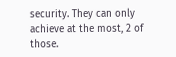security. They can only achieve at the most, 2 of those.